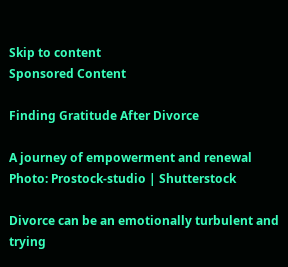Skip to content
Sponsored Content

Finding Gratitude After Divorce

A journey of empowerment and renewal
Photo: Prostock-studio | Shutterstock

Divorce can be an emotionally turbulent and trying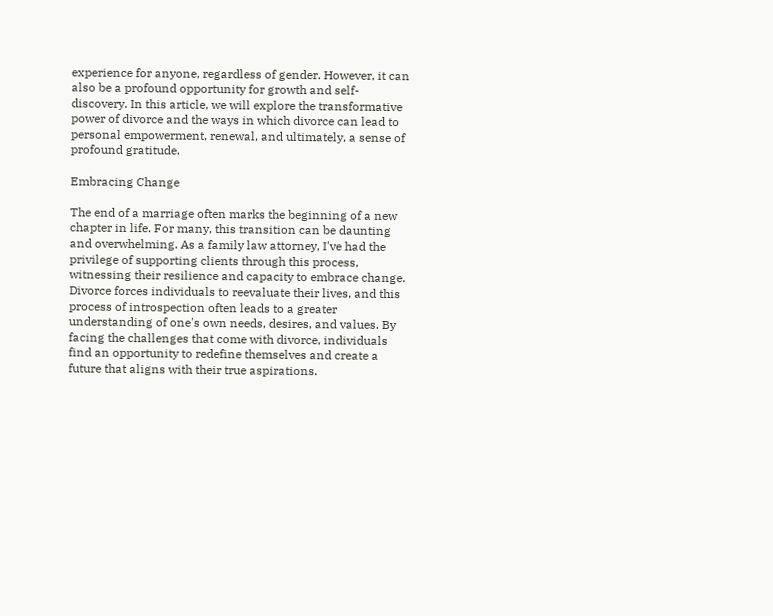experience for anyone, regardless of gender. However, it can also be a profound opportunity for growth and self-discovery. In this article, we will explore the transformative power of divorce and the ways in which divorce can lead to personal empowerment, renewal, and ultimately, a sense of profound gratitude.

Embracing Change

The end of a marriage often marks the beginning of a new chapter in life. For many, this transition can be daunting and overwhelming. As a family law attorney, I've had the privilege of supporting clients through this process, witnessing their resilience and capacity to embrace change. Divorce forces individuals to reevaluate their lives, and this process of introspection often leads to a greater understanding of one's own needs, desires, and values. By facing the challenges that come with divorce, individuals find an opportunity to redefine themselves and create a future that aligns with their true aspirations.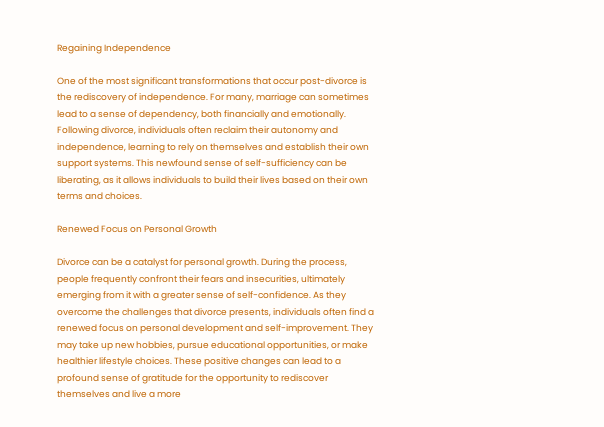Regaining Independence

One of the most significant transformations that occur post-divorce is the rediscovery of independence. For many, marriage can sometimes lead to a sense of dependency, both financially and emotionally. Following divorce, individuals often reclaim their autonomy and independence, learning to rely on themselves and establish their own support systems. This newfound sense of self-sufficiency can be liberating, as it allows individuals to build their lives based on their own terms and choices.

Renewed Focus on Personal Growth

Divorce can be a catalyst for personal growth. During the process, people frequently confront their fears and insecurities, ultimately emerging from it with a greater sense of self-confidence. As they overcome the challenges that divorce presents, individuals often find a renewed focus on personal development and self-improvement. They may take up new hobbies, pursue educational opportunities, or make healthier lifestyle choices. These positive changes can lead to a profound sense of gratitude for the opportunity to rediscover themselves and live a more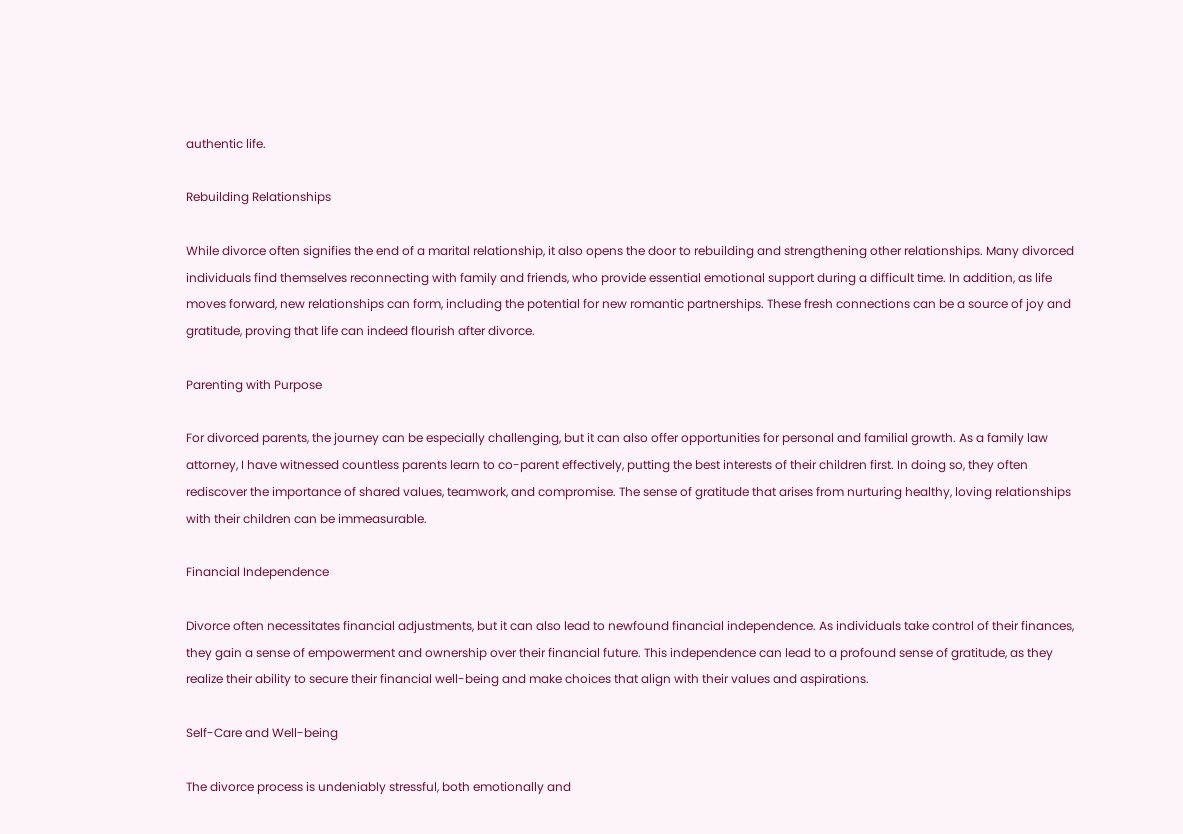authentic life.

Rebuilding Relationships

While divorce often signifies the end of a marital relationship, it also opens the door to rebuilding and strengthening other relationships. Many divorced individuals find themselves reconnecting with family and friends, who provide essential emotional support during a difficult time. In addition, as life moves forward, new relationships can form, including the potential for new romantic partnerships. These fresh connections can be a source of joy and gratitude, proving that life can indeed flourish after divorce.

Parenting with Purpose

For divorced parents, the journey can be especially challenging, but it can also offer opportunities for personal and familial growth. As a family law attorney, I have witnessed countless parents learn to co-parent effectively, putting the best interests of their children first. In doing so, they often rediscover the importance of shared values, teamwork, and compromise. The sense of gratitude that arises from nurturing healthy, loving relationships with their children can be immeasurable.

Financial Independence

Divorce often necessitates financial adjustments, but it can also lead to newfound financial independence. As individuals take control of their finances, they gain a sense of empowerment and ownership over their financial future. This independence can lead to a profound sense of gratitude, as they realize their ability to secure their financial well-being and make choices that align with their values and aspirations.

Self-Care and Well-being

The divorce process is undeniably stressful, both emotionally and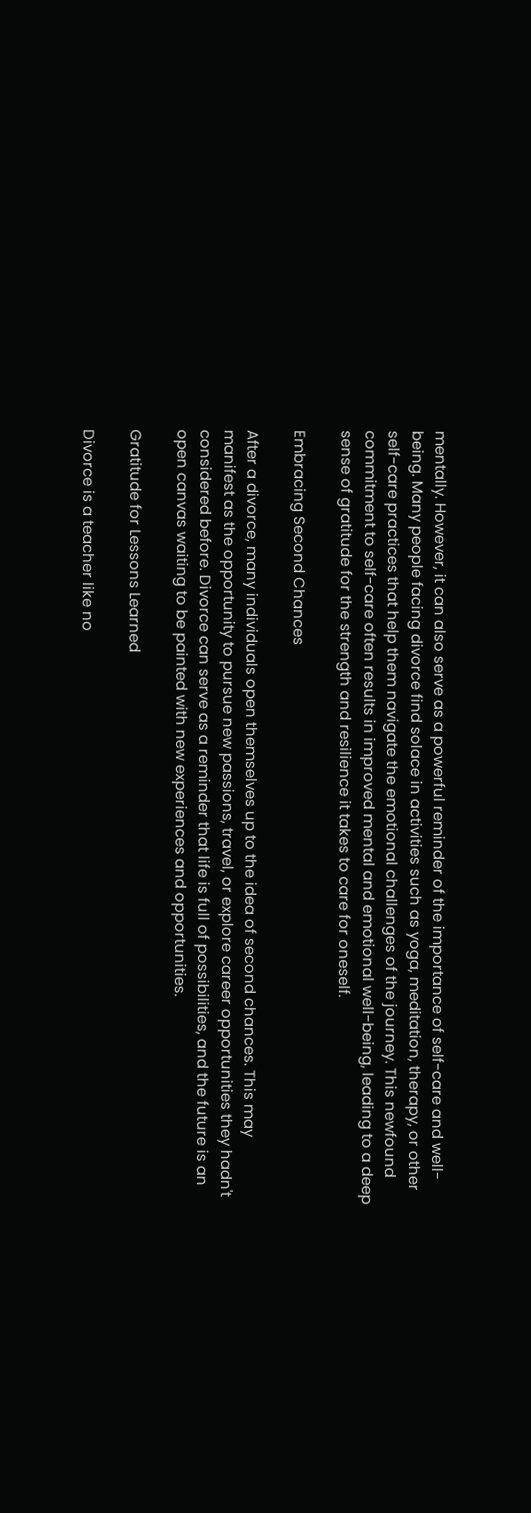mentally. However, it can also serve as a powerful reminder of the importance of self-care and well-being. Many people facing divorce find solace in activities such as yoga, meditation, therapy, or other self-care practices that help them navigate the emotional challenges of the journey. This newfound commitment to self-care often results in improved mental and emotional well-being, leading to a deep sense of gratitude for the strength and resilience it takes to care for oneself.

Embracing Second Chances

After a divorce, many individuals open themselves up to the idea of second chances. This may manifest as the opportunity to pursue new passions, travel, or explore career opportunities they hadn't considered before. Divorce can serve as a reminder that life is full of possibilities, and the future is an open canvas waiting to be painted with new experiences and opportunities.

Gratitude for Lessons Learned

Divorce is a teacher like no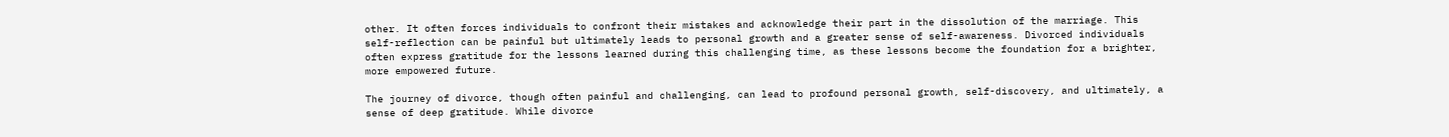other. It often forces individuals to confront their mistakes and acknowledge their part in the dissolution of the marriage. This self-reflection can be painful but ultimately leads to personal growth and a greater sense of self-awareness. Divorced individuals often express gratitude for the lessons learned during this challenging time, as these lessons become the foundation for a brighter, more empowered future.

The journey of divorce, though often painful and challenging, can lead to profound personal growth, self-discovery, and ultimately, a sense of deep gratitude. While divorce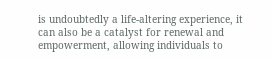is undoubtedly a life-altering experience, it can also be a catalyst for renewal and empowerment, allowing individuals to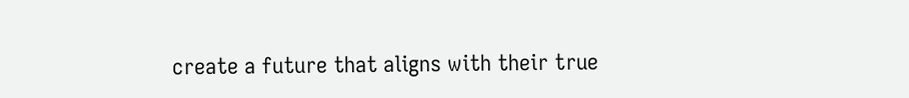create a future that aligns with their true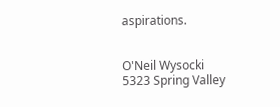aspirations.


O'Neil Wysocki
5323 Spring Valley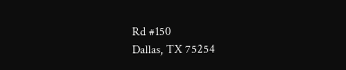Rd #150
Dallas, TX 75254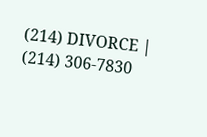(214) DIVORCE | (214) 306-7830